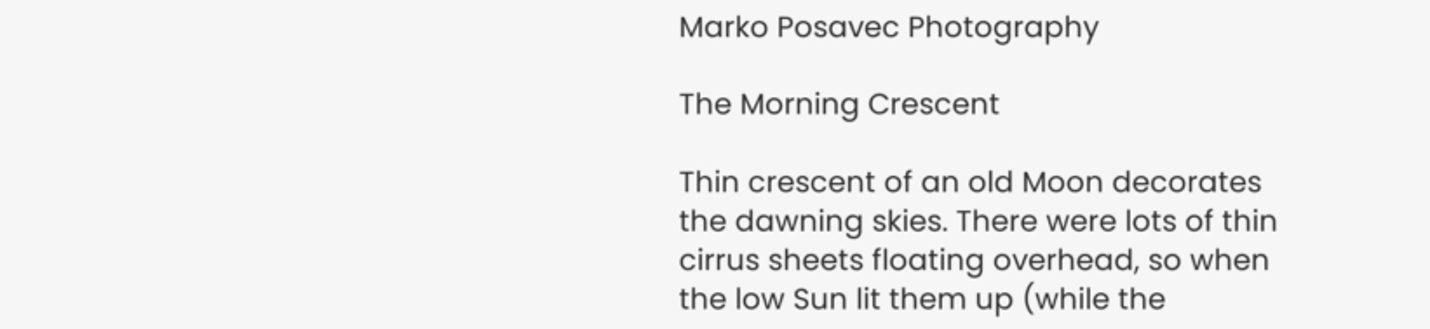Marko Posavec Photography

The Morning Crescent

Thin crescent of an old Moon decorates the dawning skies. There were lots of thin cirrus sheets floating overhead, so when the low Sun lit them up (while the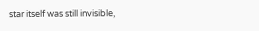star itself was still invisible,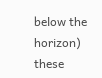below the horizon) these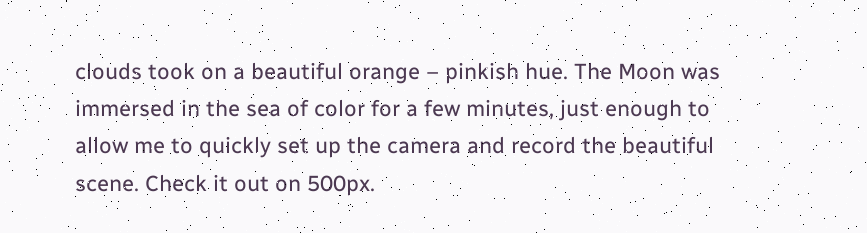clouds took on a beautiful orange – pinkish hue. The Moon was immersed in the sea of color for a few minutes, just enough to allow me to quickly set up the camera and record the beautiful scene. Check it out on 500px.